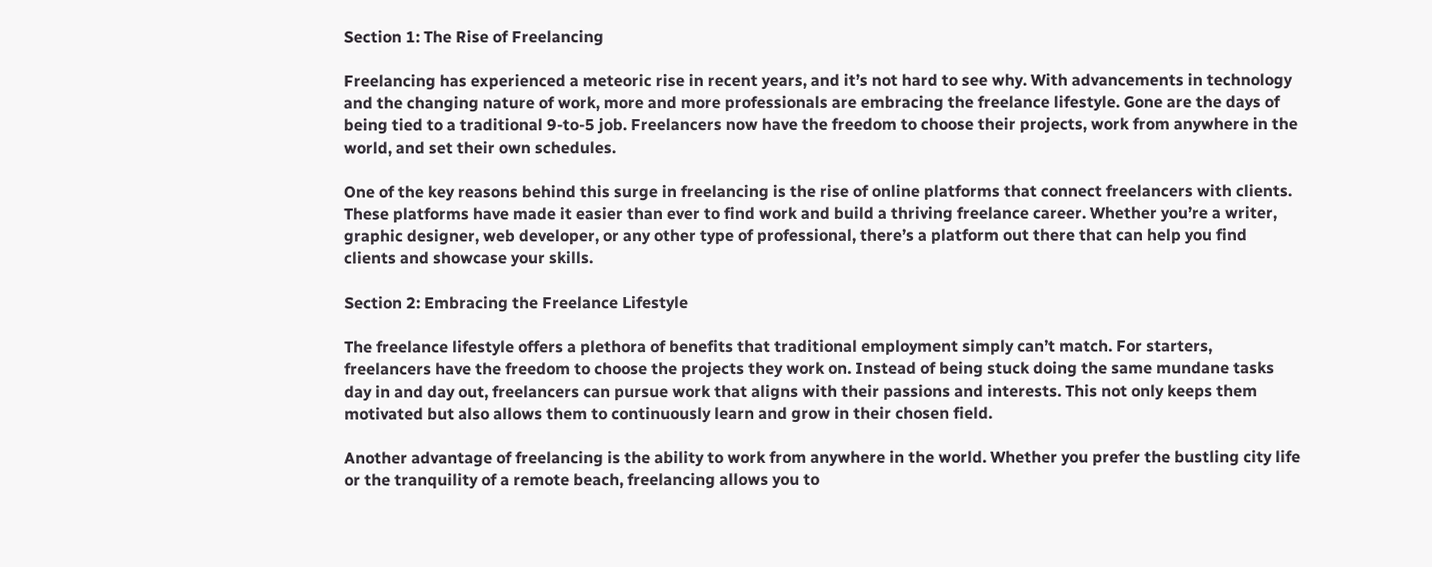Section 1: The Rise of Freelancing

Freelancing has experienced a meteoric rise in recent years, and it’s not hard to see why. With advancements in technology and the changing nature of work, more and more professionals are embracing the freelance lifestyle. Gone are the days of being tied to a traditional 9-to-5 job. Freelancers now have the freedom to choose their projects, work from anywhere in the world, and set their own schedules.

One of the key reasons behind this surge in freelancing is the rise of online platforms that connect freelancers with clients. These platforms have made it easier than ever to find work and build a thriving freelance career. Whether you’re a writer, graphic designer, web developer, or any other type of professional, there’s a platform out there that can help you find clients and showcase your skills.

Section 2: Embracing the Freelance Lifestyle

The freelance lifestyle offers a plethora of benefits that traditional employment simply can’t match. For starters, freelancers have the freedom to choose the projects they work on. Instead of being stuck doing the same mundane tasks day in and day out, freelancers can pursue work that aligns with their passions and interests. This not only keeps them motivated but also allows them to continuously learn and grow in their chosen field.

Another advantage of freelancing is the ability to work from anywhere in the world. Whether you prefer the bustling city life or the tranquility of a remote beach, freelancing allows you to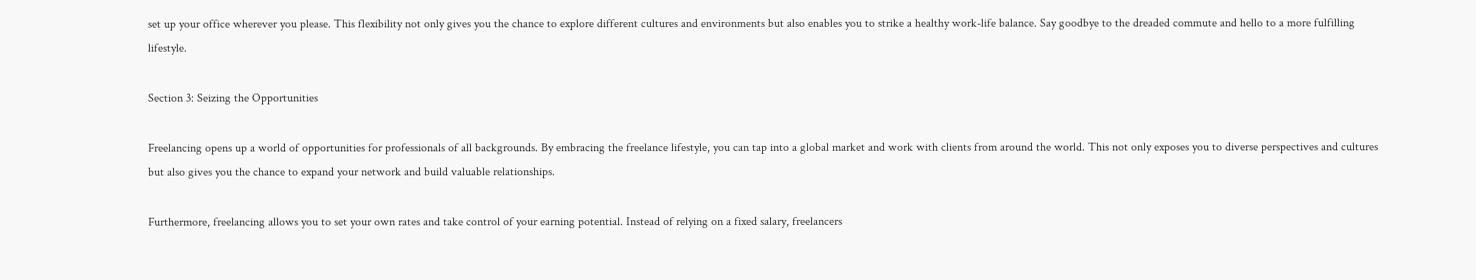set up your office wherever you please. This flexibility not only gives you the chance to explore different cultures and environments but also enables you to strike a healthy work-life balance. Say goodbye to the dreaded commute and hello to a more fulfilling lifestyle.

Section 3: Seizing the Opportunities

Freelancing opens up a world of opportunities for professionals of all backgrounds. By embracing the freelance lifestyle, you can tap into a global market and work with clients from around the world. This not only exposes you to diverse perspectives and cultures but also gives you the chance to expand your network and build valuable relationships.

Furthermore, freelancing allows you to set your own rates and take control of your earning potential. Instead of relying on a fixed salary, freelancers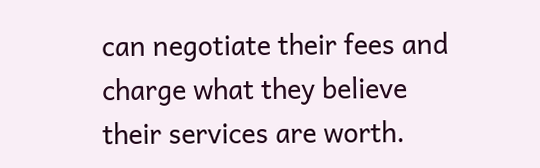can negotiate their fees and charge what they believe their services are worth.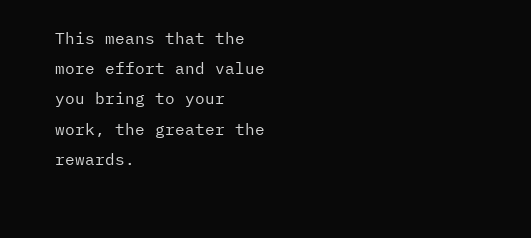This means that the more effort and value you bring to your work, the greater the rewards.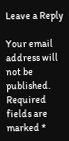Leave a Reply

Your email address will not be published. Required fields are marked *